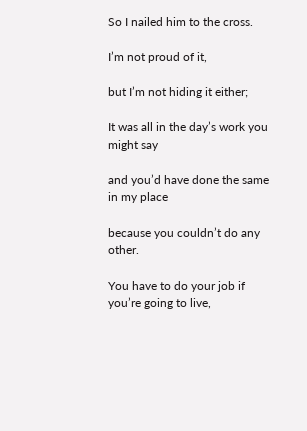So I nailed him to the cross.

I’m not proud of it,

but I’m not hiding it either;

It was all in the day’s work you might say

and you’d have done the same in my place

because you couldn’t do any other.

You have to do your job if you’re going to live,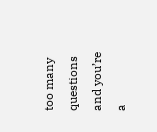too many questions and you’re a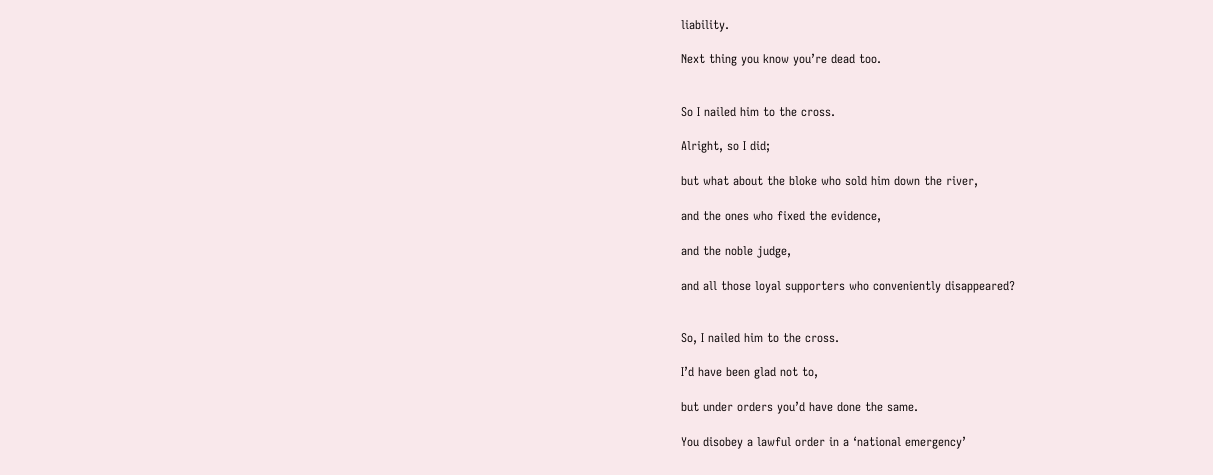liability.

Next thing you know you’re dead too.


So I nailed him to the cross.

Alright, so I did;

but what about the bloke who sold him down the river,

and the ones who fixed the evidence,

and the noble judge,

and all those loyal supporters who conveniently disappeared?


So, I nailed him to the cross.

I’d have been glad not to,

but under orders you’d have done the same.

You disobey a lawful order in a ‘national emergency’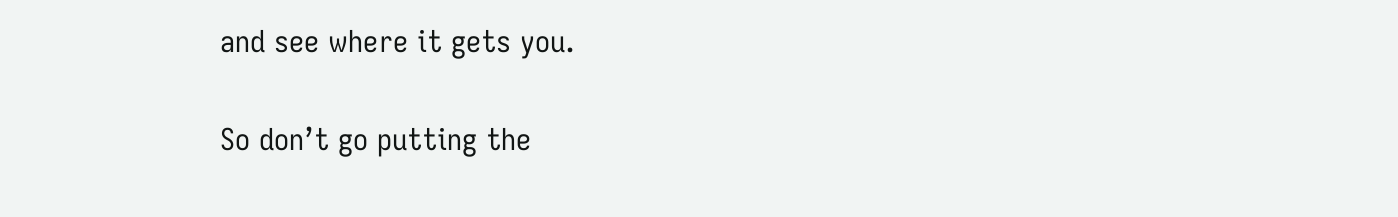and see where it gets you.

So don’t go putting the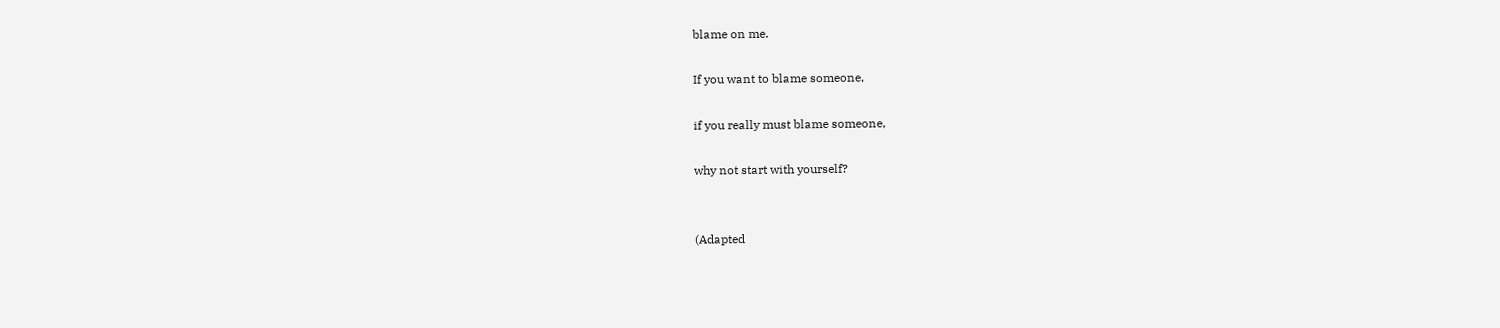blame on me.

If you want to blame someone,

if you really must blame someone,

why not start with yourself?


(Adapted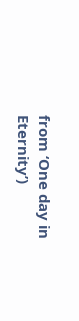from ‘One day in Eternity’)